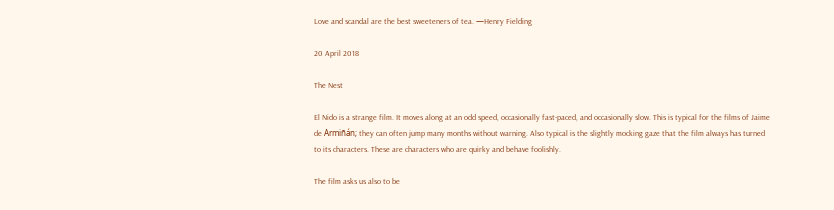Love and scandal are the best sweeteners of tea. —Henry Fielding

20 April 2018

The Nest

El Nido is a strange film. It moves along at an odd speed, occasionally fast-paced, and occasionally slow. This is typical for the films of Jaime de Armiñán; they can often jump many months without warning. Also typical is the slightly mocking gaze that the film always has turned to its characters. These are characters who are quirky and behave foolishly.

The film asks us also to be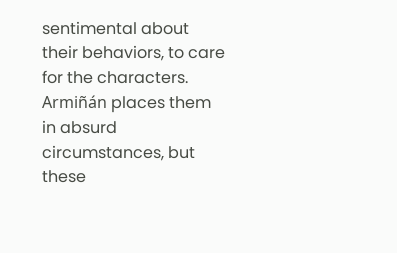sentimental about their behaviors, to care for the characters. Armiñán places them in absurd circumstances, but these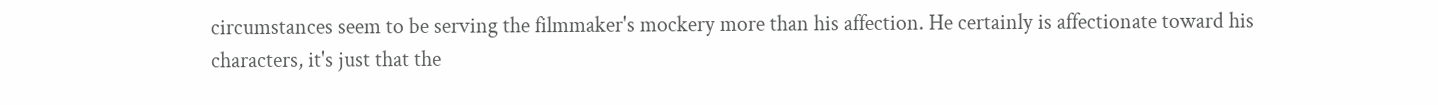circumstances seem to be serving the filmmaker's mockery more than his affection. He certainly is affectionate toward his characters, it's just that the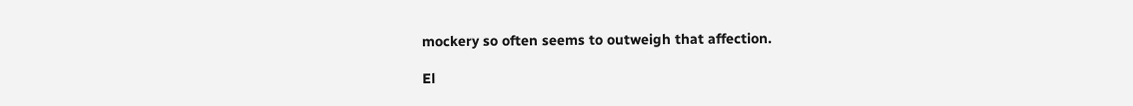mockery so often seems to outweigh that affection.

El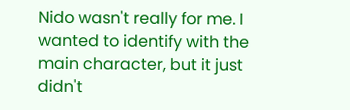Nido wasn't really for me. I wanted to identify with the main character, but it just didn't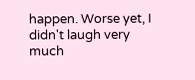happen. Worse yet, I didn't laugh very much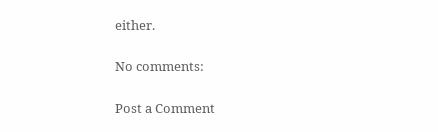either.

No comments:

Post a Comment